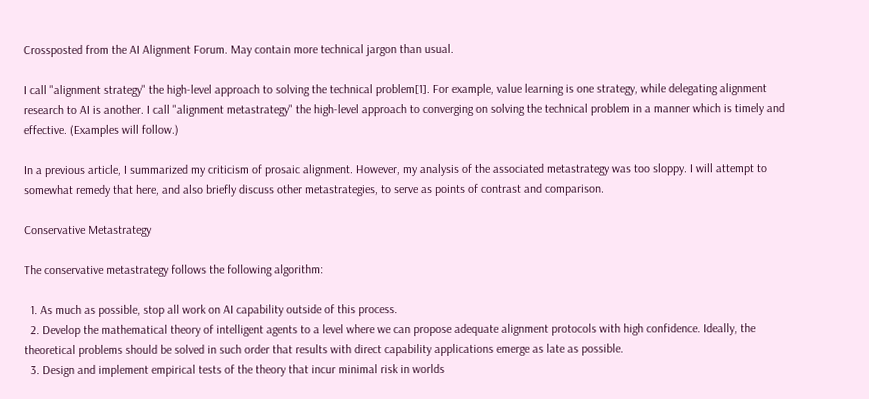Crossposted from the AI Alignment Forum. May contain more technical jargon than usual.

I call "alignment strategy" the high-level approach to solving the technical problem[1]. For example, value learning is one strategy, while delegating alignment research to AI is another. I call "alignment metastrategy" the high-level approach to converging on solving the technical problem in a manner which is timely and effective. (Examples will follow.)

In a previous article, I summarized my criticism of prosaic alignment. However, my analysis of the associated metastrategy was too sloppy. I will attempt to somewhat remedy that here, and also briefly discuss other metastrategies, to serve as points of contrast and comparison.

Conservative Metastrategy

The conservative metastrategy follows the following algorithm:

  1. As much as possible, stop all work on AI capability outside of this process.
  2. Develop the mathematical theory of intelligent agents to a level where we can propose adequate alignment protocols with high confidence. Ideally, the theoretical problems should be solved in such order that results with direct capability applications emerge as late as possible.
  3. Design and implement empirical tests of the theory that incur minimal risk in worlds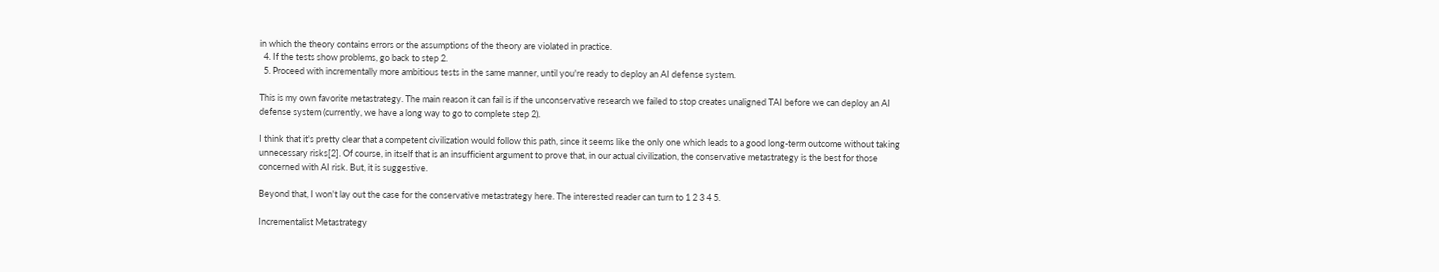in which the theory contains errors or the assumptions of the theory are violated in practice.
  4. If the tests show problems, go back to step 2.
  5. Proceed with incrementally more ambitious tests in the same manner, until you're ready to deploy an AI defense system.

This is my own favorite metastrategy. The main reason it can fail is if the unconservative research we failed to stop creates unaligned TAI before we can deploy an AI defense system (currently, we have a long way to go to complete step 2).

I think that it's pretty clear that a competent civilization would follow this path, since it seems like the only one which leads to a good long-term outcome without taking unnecessary risks[2]. Of course, in itself that is an insufficient argument to prove that, in our actual civilization, the conservative metastrategy is the best for those concerned with AI risk. But, it is suggestive.

Beyond that, I won't lay out the case for the conservative metastrategy here. The interested reader can turn to 1 2 3 4 5.

Incrementalist Metastrategy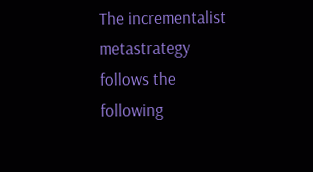The incrementalist metastrategy follows the following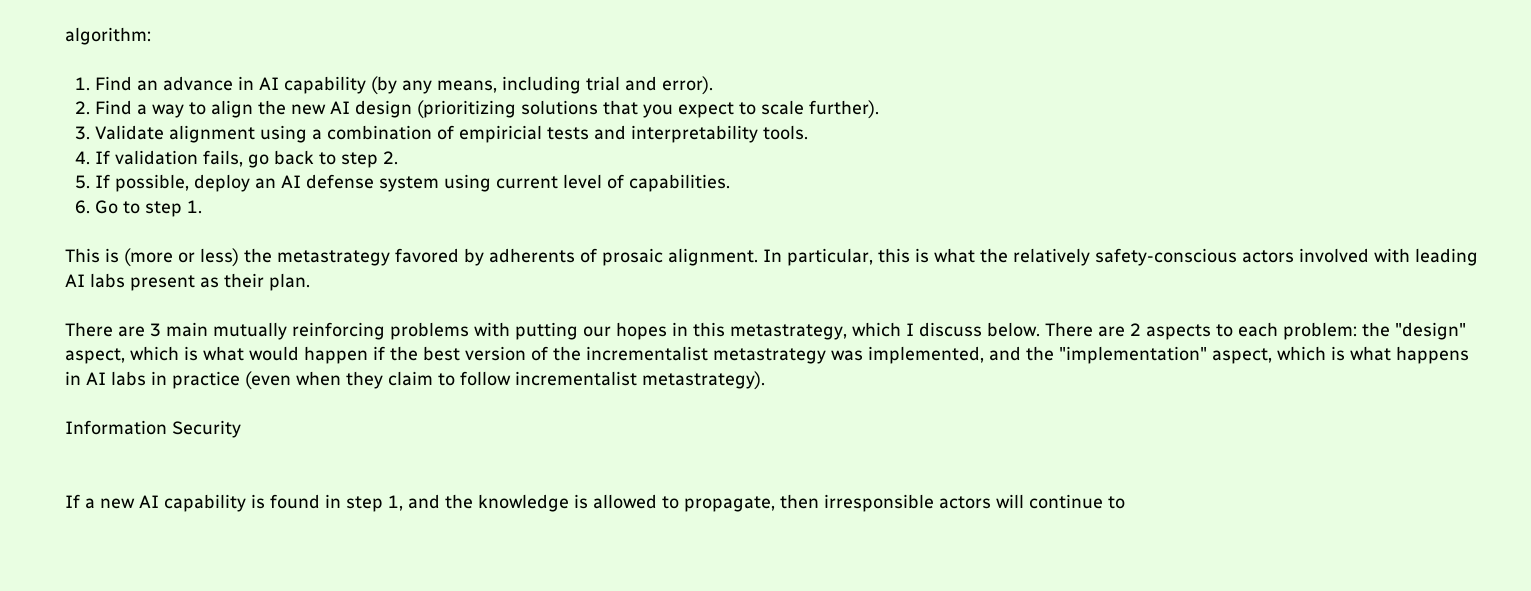algorithm:

  1. Find an advance in AI capability (by any means, including trial and error).
  2. Find a way to align the new AI design (prioritizing solutions that you expect to scale further).
  3. Validate alignment using a combination of empiricial tests and interpretability tools.
  4. If validation fails, go back to step 2.
  5. If possible, deploy an AI defense system using current level of capabilities.
  6. Go to step 1.

This is (more or less) the metastrategy favored by adherents of prosaic alignment. In particular, this is what the relatively safety-conscious actors involved with leading AI labs present as their plan.

There are 3 main mutually reinforcing problems with putting our hopes in this metastrategy, which I discuss below. There are 2 aspects to each problem: the "design" aspect, which is what would happen if the best version of the incrementalist metastrategy was implemented, and the "implementation" aspect, which is what happens in AI labs in practice (even when they claim to follow incrementalist metastrategy).

Information Security


If a new AI capability is found in step 1, and the knowledge is allowed to propagate, then irresponsible actors will continue to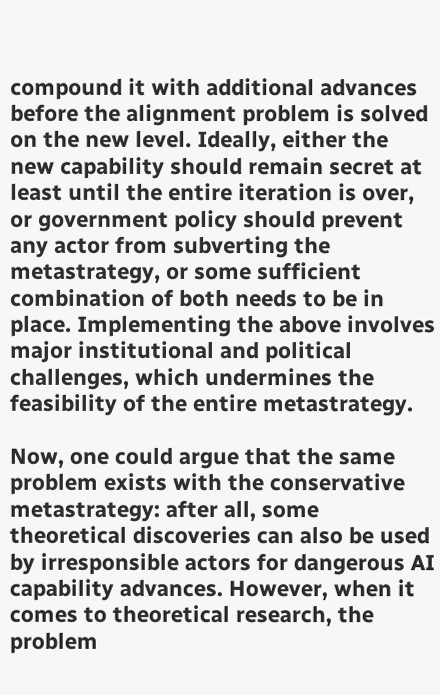compound it with additional advances before the alignment problem is solved on the new level. Ideally, either the new capability should remain secret at least until the entire iteration is over, or government policy should prevent any actor from subverting the metastrategy, or some sufficient combination of both needs to be in place. Implementing the above involves major institutional and political challenges, which undermines the feasibility of the entire metastrategy.

Now, one could argue that the same problem exists with the conservative metastrategy: after all, some theoretical discoveries can also be used by irresponsible actors for dangerous AI capability advances. However, when it comes to theoretical research, the problem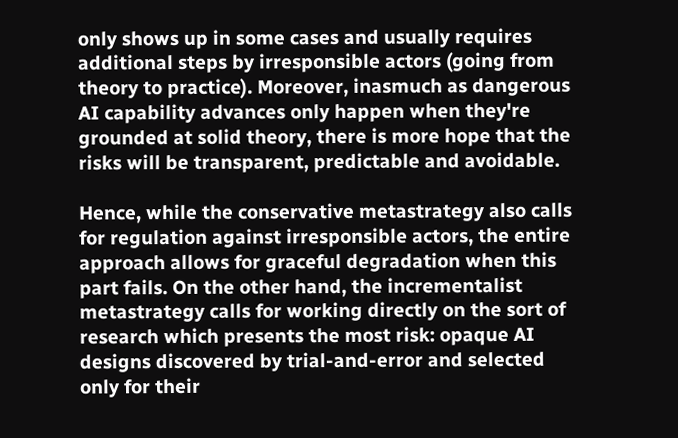only shows up in some cases and usually requires additional steps by irresponsible actors (going from theory to practice). Moreover, inasmuch as dangerous AI capability advances only happen when they're grounded at solid theory, there is more hope that the risks will be transparent, predictable and avoidable.

Hence, while the conservative metastrategy also calls for regulation against irresponsible actors, the entire approach allows for graceful degradation when this part fails. On the other hand, the incrementalist metastrategy calls for working directly on the sort of research which presents the most risk: opaque AI designs discovered by trial-and-error and selected only for their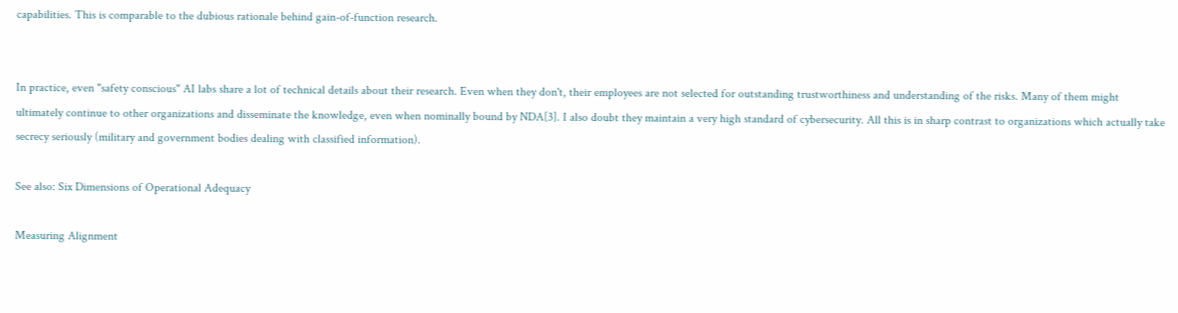capabilities. This is comparable to the dubious rationale behind gain-of-function research.


In practice, even "safety conscious" AI labs share a lot of technical details about their research. Even when they don't, their employees are not selected for outstanding trustworthiness and understanding of the risks. Many of them might ultimately continue to other organizations and disseminate the knowledge, even when nominally bound by NDA[3]. I also doubt they maintain a very high standard of cybersecurity. All this is in sharp contrast to organizations which actually take secrecy seriously (military and government bodies dealing with classified information).

See also: Six Dimensions of Operational Adequacy

Measuring Alignment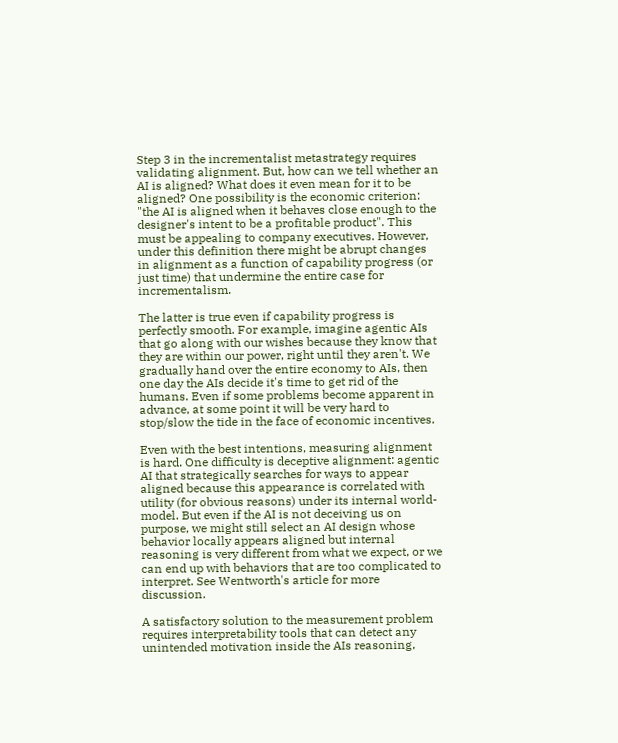Step 3 in the incrementalist metastrategy requires validating alignment. But, how can we tell whether an AI is aligned? What does it even mean for it to be aligned? One possibility is the economic criterion: "the AI is aligned when it behaves close enough to the designer's intent to be a profitable product". This must be appealing to company executives. However, under this definition there might be abrupt changes in alignment as a function of capability progress (or just time) that undermine the entire case for incrementalism.

The latter is true even if capability progress is perfectly smooth. For example, imagine agentic AIs that go along with our wishes because they know that they are within our power, right until they aren't. We gradually hand over the entire economy to AIs, then one day the AIs decide it's time to get rid of the humans. Even if some problems become apparent in advance, at some point it will be very hard to stop/slow the tide in the face of economic incentives.

Even with the best intentions, measuring alignment is hard. One difficulty is deceptive alignment: agentic AI that strategically searches for ways to appear aligned because this appearance is correlated with utility (for obvious reasons) under its internal world-model. But even if the AI is not deceiving us on purpose, we might still select an AI design whose behavior locally appears aligned but internal reasoning is very different from what we expect, or we can end up with behaviors that are too complicated to interpret. See Wentworth's article for more discussion.

A satisfactory solution to the measurement problem requires interpretability tools that can detect any unintended motivation inside the AIs reasoning,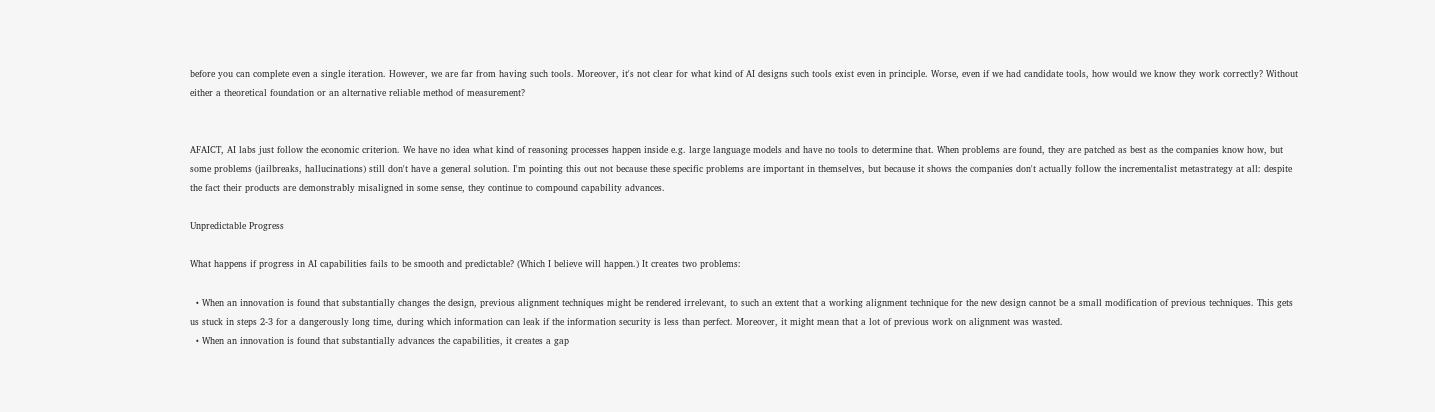before you can complete even a single iteration. However, we are far from having such tools. Moreover, it's not clear for what kind of AI designs such tools exist even in principle. Worse, even if we had candidate tools, how would we know they work correctly? Without either a theoretical foundation or an alternative reliable method of measurement?


AFAICT, AI labs just follow the economic criterion. We have no idea what kind of reasoning processes happen inside e.g. large language models and have no tools to determine that. When problems are found, they are patched as best as the companies know how, but some problems (jailbreaks, hallucinations) still don't have a general solution. I'm pointing this out not because these specific problems are important in themselves, but because it shows the companies don't actually follow the incrementalist metastrategy at all: despite the fact their products are demonstrably misaligned in some sense, they continue to compound capability advances.

Unpredictable Progress

What happens if progress in AI capabilities fails to be smooth and predictable? (Which I believe will happen.) It creates two problems:

  • When an innovation is found that substantially changes the design, previous alignment techniques might be rendered irrelevant, to such an extent that a working alignment technique for the new design cannot be a small modification of previous techniques. This gets us stuck in steps 2-3 for a dangerously long time, during which information can leak if the information security is less than perfect. Moreover, it might mean that a lot of previous work on alignment was wasted.
  • When an innovation is found that substantially advances the capabilities, it creates a gap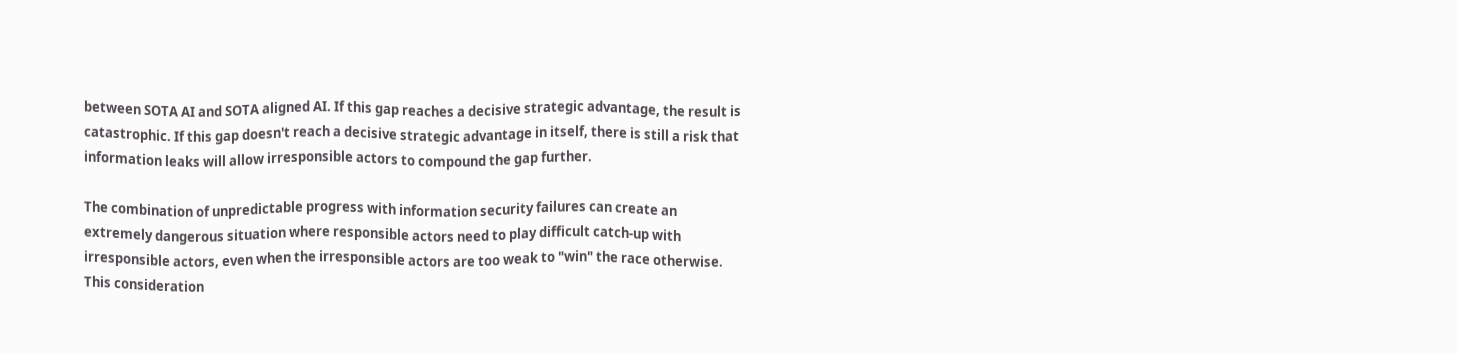between SOTA AI and SOTA aligned AI. If this gap reaches a decisive strategic advantage, the result is catastrophic. If this gap doesn't reach a decisive strategic advantage in itself, there is still a risk that information leaks will allow irresponsible actors to compound the gap further.

The combination of unpredictable progress with information security failures can create an extremely dangerous situation where responsible actors need to play difficult catch-up with irresponsible actors, even when the irresponsible actors are too weak to "win" the race otherwise. This consideration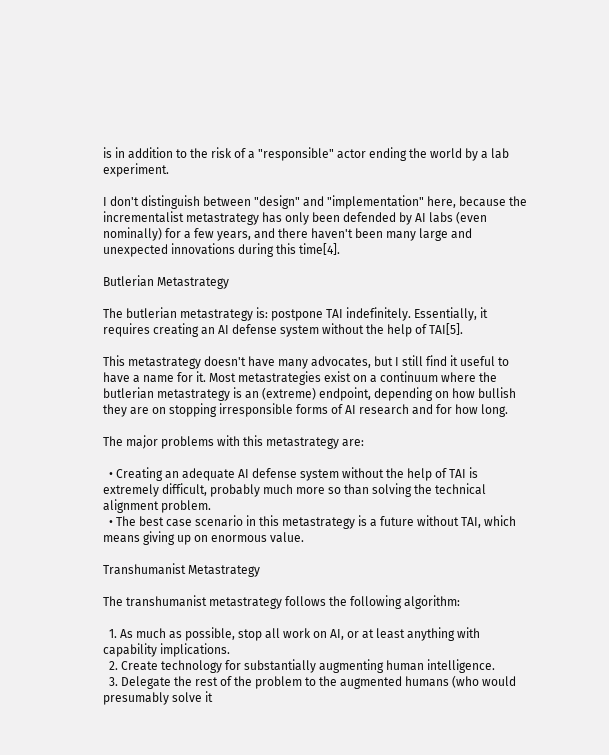is in addition to the risk of a "responsible" actor ending the world by a lab experiment.

I don't distinguish between "design" and "implementation" here, because the incrementalist metastrategy has only been defended by AI labs (even nominally) for a few years, and there haven't been many large and unexpected innovations during this time[4].

Butlerian Metastrategy

The butlerian metastrategy is: postpone TAI indefinitely. Essentially, it requires creating an AI defense system without the help of TAI[5].

This metastrategy doesn't have many advocates, but I still find it useful to have a name for it. Most metastrategies exist on a continuum where the butlerian metastrategy is an (extreme) endpoint, depending on how bullish they are on stopping irresponsible forms of AI research and for how long.

The major problems with this metastrategy are:

  • Creating an adequate AI defense system without the help of TAI is extremely difficult, probably much more so than solving the technical alignment problem.
  • The best case scenario in this metastrategy is a future without TAI, which means giving up on enormous value.

Transhumanist Metastrategy

The transhumanist metastrategy follows the following algorithm:

  1. As much as possible, stop all work on AI, or at least anything with capability implications.
  2. Create technology for substantially augmenting human intelligence.
  3. Delegate the rest of the problem to the augmented humans (who would presumably solve it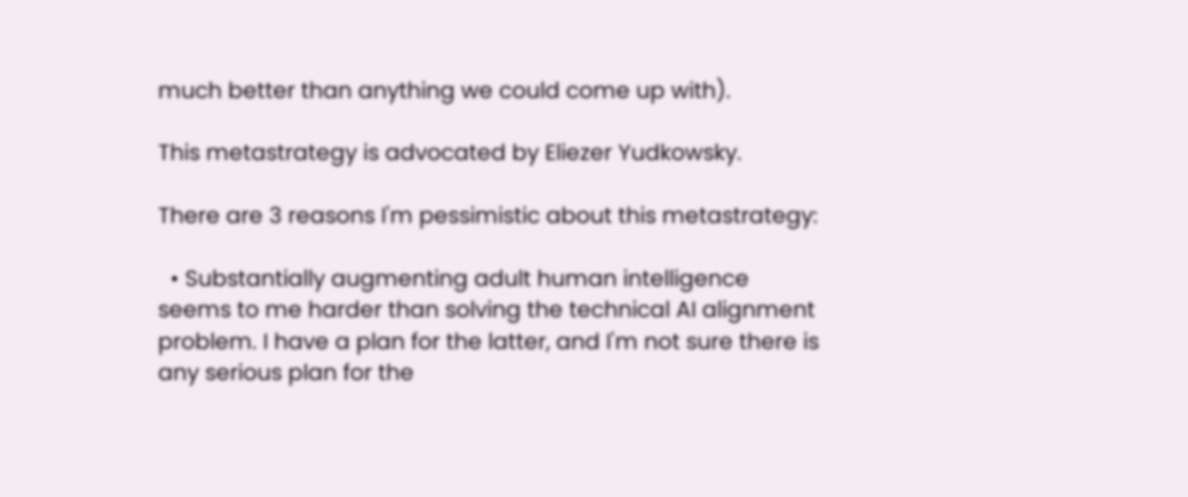much better than anything we could come up with).

This metastrategy is advocated by Eliezer Yudkowsky.

There are 3 reasons I'm pessimistic about this metastrategy:

  • Substantially augmenting adult human intelligence seems to me harder than solving the technical AI alignment problem. I have a plan for the latter, and I'm not sure there is any serious plan for the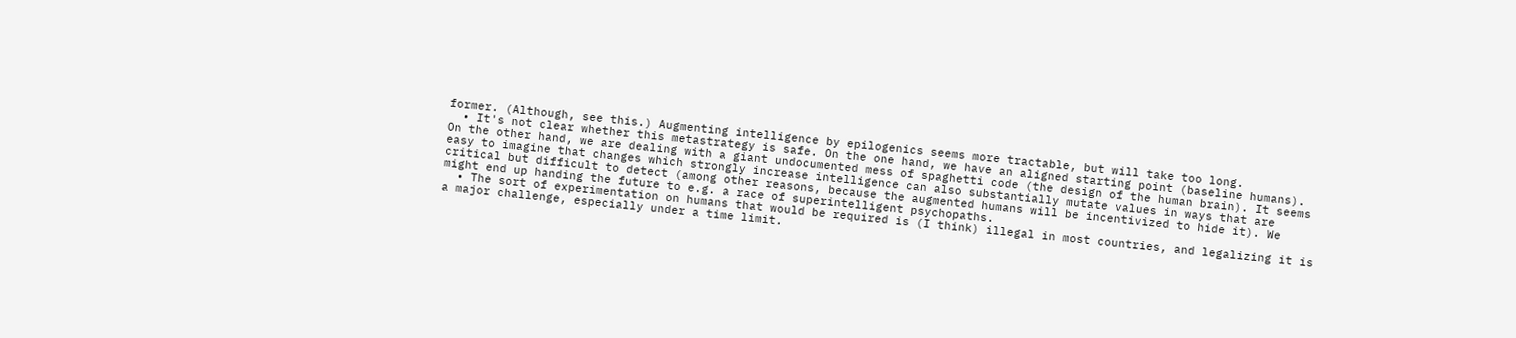former. (Although, see this.) Augmenting intelligence by epilogenics seems more tractable, but will take too long.
  • It's not clear whether this metastrategy is safe. On the one hand, we have an aligned starting point (baseline humans). On the other hand, we are dealing with a giant undocumented mess of spaghetti code (the design of the human brain). It seems easy to imagine that changes which strongly increase intelligence can also substantially mutate values in ways that are critical but difficult to detect (among other reasons, because the augmented humans will be incentivized to hide it). We might end up handing the future to e.g. a race of superintelligent psychopaths.
  • The sort of experimentation on humans that would be required is (I think) illegal in most countries, and legalizing it is a major challenge, especially under a time limit.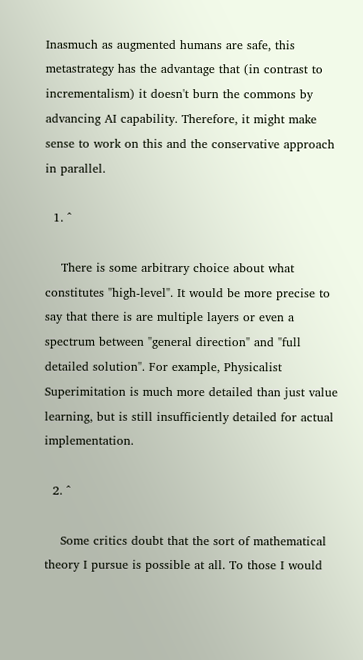Inasmuch as augmented humans are safe, this metastrategy has the advantage that (in contrast to incrementalism) it doesn't burn the commons by advancing AI capability. Therefore, it might make sense to work on this and the conservative approach in parallel.

  1. ^

    There is some arbitrary choice about what constitutes "high-level". It would be more precise to say that there is are multiple layers or even a spectrum between "general direction" and "full detailed solution". For example, Physicalist Superimitation is much more detailed than just value learning, but is still insufficiently detailed for actual implementation.

  2. ^

    Some critics doubt that the sort of mathematical theory I pursue is possible at all. To those I would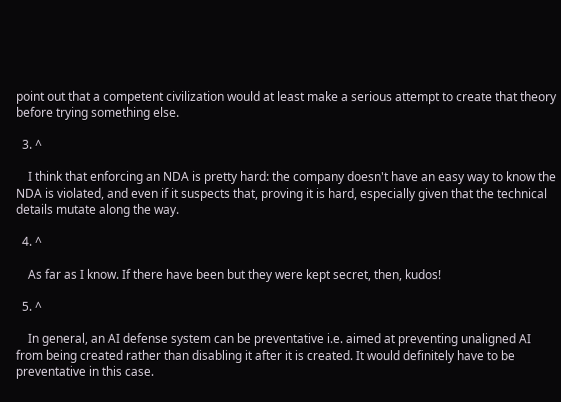point out that a competent civilization would at least make a serious attempt to create that theory before trying something else.

  3. ^

    I think that enforcing an NDA is pretty hard: the company doesn't have an easy way to know the NDA is violated, and even if it suspects that, proving it is hard, especially given that the technical details mutate along the way.

  4. ^

    As far as I know. If there have been but they were kept secret, then, kudos!

  5. ^

    In general, an AI defense system can be preventative i.e. aimed at preventing unaligned AI from being created rather than disabling it after it is created. It would definitely have to be preventative in this case.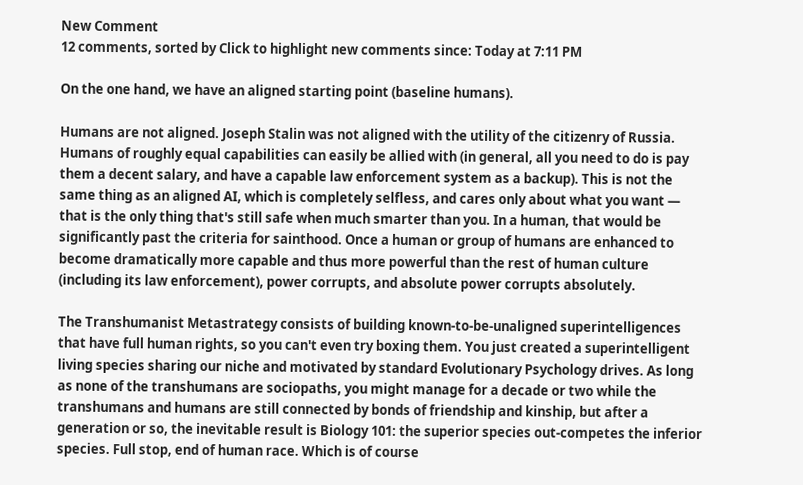New Comment
12 comments, sorted by Click to highlight new comments since: Today at 7:11 PM

On the one hand, we have an aligned starting point (baseline humans).

Humans are not aligned. Joseph Stalin was not aligned with the utility of the citizenry of Russia. Humans of roughly equal capabilities can easily be allied with (in general, all you need to do is pay them a decent salary, and have a capable law enforcement system as a backup). This is not the same thing as an aligned AI, which is completely selfless, and cares only about what you want — that is the only thing that's still safe when much smarter than you. In a human, that would be significantly past the criteria for sainthood. Once a human or group of humans are enhanced to become dramatically more capable and thus more powerful than the rest of human culture (including its law enforcement), power corrupts, and absolute power corrupts absolutely.

The Transhumanist Metastrategy consists of building known-to-be-unaligned superintelligences that have full human rights, so you can't even try boxing them. You just created a superintelligent living species sharing our niche and motivated by standard Evolutionary Psychology drives. As long as none of the transhumans are sociopaths, you might manage for a decade or two while the transhumans and humans are still connected by bonds of friendship and kinship, but after a generation or so, the inevitable result is Biology 101: the superior species out-competes the inferior species. Full stop, end of human race. Which is of course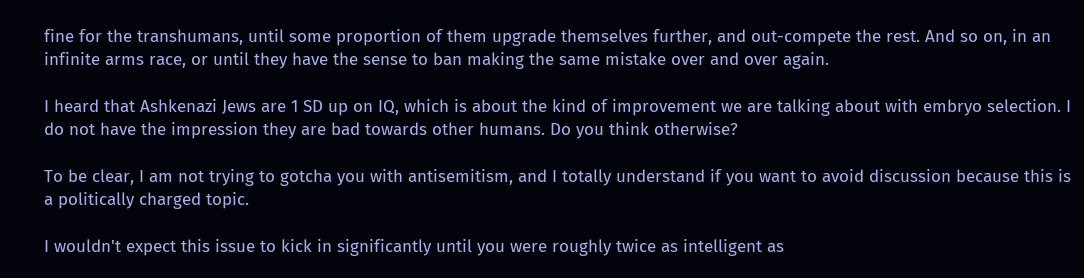fine for the transhumans, until some proportion of them upgrade themselves further, and out-compete the rest. And so on, in an infinite arms race, or until they have the sense to ban making the same mistake over and over again.

I heard that Ashkenazi Jews are 1 SD up on IQ, which is about the kind of improvement we are talking about with embryo selection. I do not have the impression they are bad towards other humans. Do you think otherwise?

To be clear, I am not trying to gotcha you with antisemitism, and I totally understand if you want to avoid discussion because this is a politically charged topic.

I wouldn't expect this issue to kick in significantly until you were roughly twice as intelligent as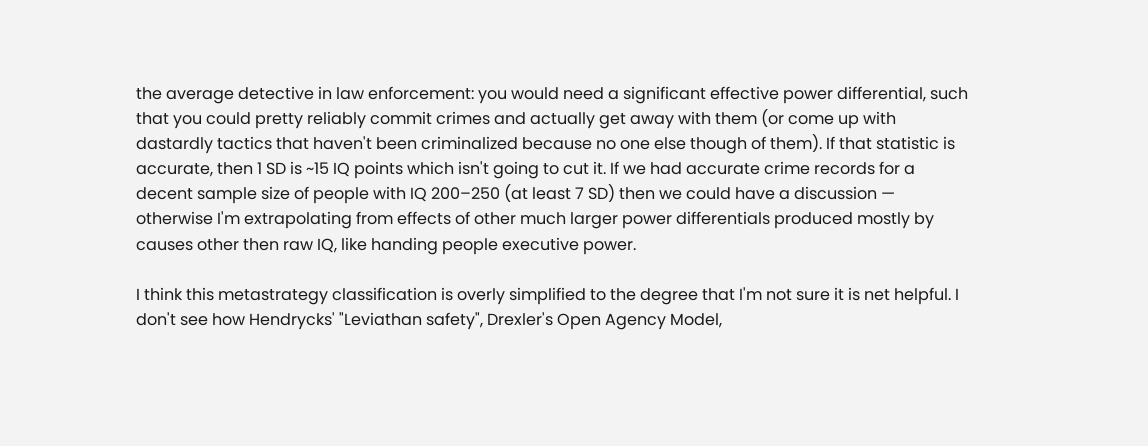the average detective in law enforcement: you would need a significant effective power differential, such that you could pretty reliably commit crimes and actually get away with them (or come up with dastardly tactics that haven't been criminalized because no one else though of them). If that statistic is accurate, then 1 SD is ~15 IQ points which isn't going to cut it. If we had accurate crime records for a decent sample size of people with IQ 200–250 (at least 7 SD) then we could have a discussion — otherwise I'm extrapolating from effects of other much larger power differentials produced mostly by causes other then raw IQ, like handing people executive power.

I think this metastrategy classification is overly simplified to the degree that I'm not sure it is net helpful. I don't see how Hendrycks' "Leviathan safety", Drexler's Open Agency Model,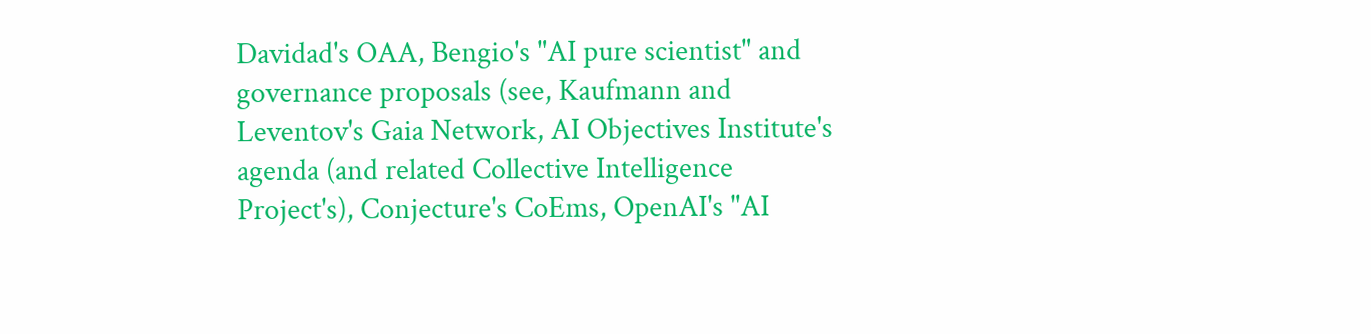Davidad's OAA, Bengio's "AI pure scientist" and governance proposals (see, Kaufmann and Leventov's Gaia Network, AI Objectives Institute's agenda (and related Collective Intelligence Project's), Conjecture's CoEms, OpenAI's "AI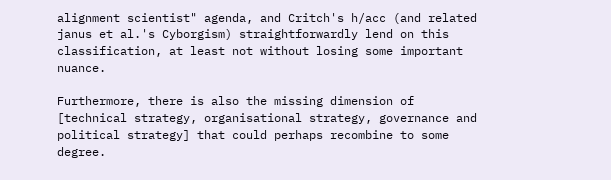alignment scientist" agenda, and Critch's h/acc (and related janus et al.'s Cyborgism) straightforwardly lend on this classification, at least not without losing some important nuance.

Furthermore, there is also the missing dimension of [technical strategy, organisational strategy, governance and political strategy] that could perhaps recombine to some degree.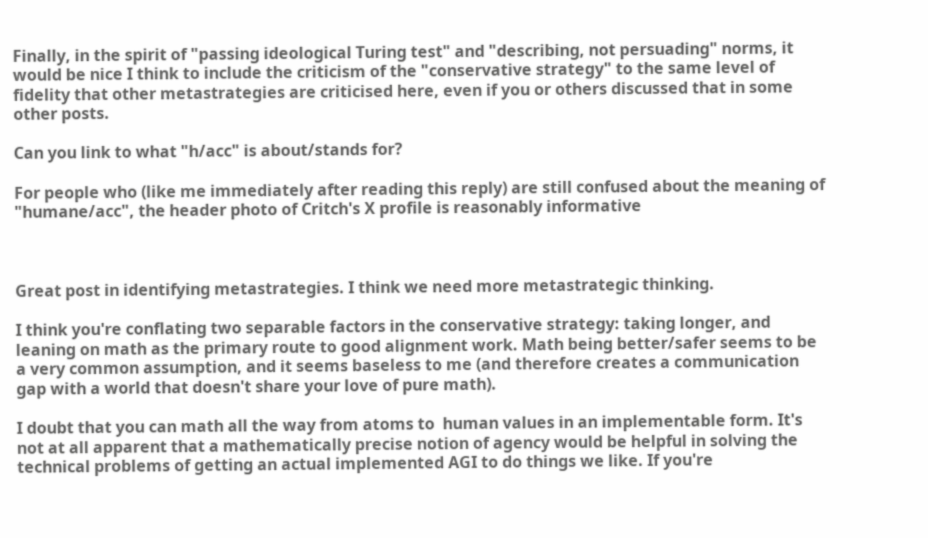Finally, in the spirit of "passing ideological Turing test" and "describing, not persuading" norms, it would be nice I think to include the criticism of the "conservative strategy" to the same level of fidelity that other metastrategies are criticised here, even if you or others discussed that in some other posts.

Can you link to what "h/acc" is about/stands for?

For people who (like me immediately after reading this reply) are still confused about the meaning of "humane/acc", the header photo of Critch's X profile is reasonably informative



Great post in identifying metastrategies. I think we need more metastrategic thinking.

I think you're conflating two separable factors in the conservative strategy: taking longer, and leaning on math as the primary route to good alignment work. Math being better/safer seems to be a very common assumption, and it seems baseless to me (and therefore creates a communication gap with a world that doesn't share your love of pure math).

I doubt that you can math all the way from atoms to  human values in an implementable form. It's not at all apparent that a mathematically precise notion of agency would be helpful in solving the technical problems of getting an actual implemented AGI to do things we like. If you're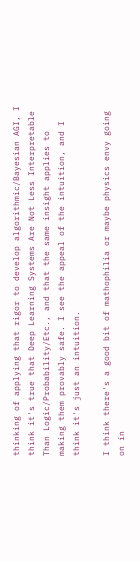thinking of applying that rigor to develop algorithmic/Bayesian AGI, I think it's true that Deep Learning Systems Are Not Less Interpretable Than Logic/Probability/Etc., and that the same insight applies to making them provably safe. I see the appeal of the intuition, and I think it's just an intuition.

I think there's a good bit of mathophilia or maybe physics envy going on in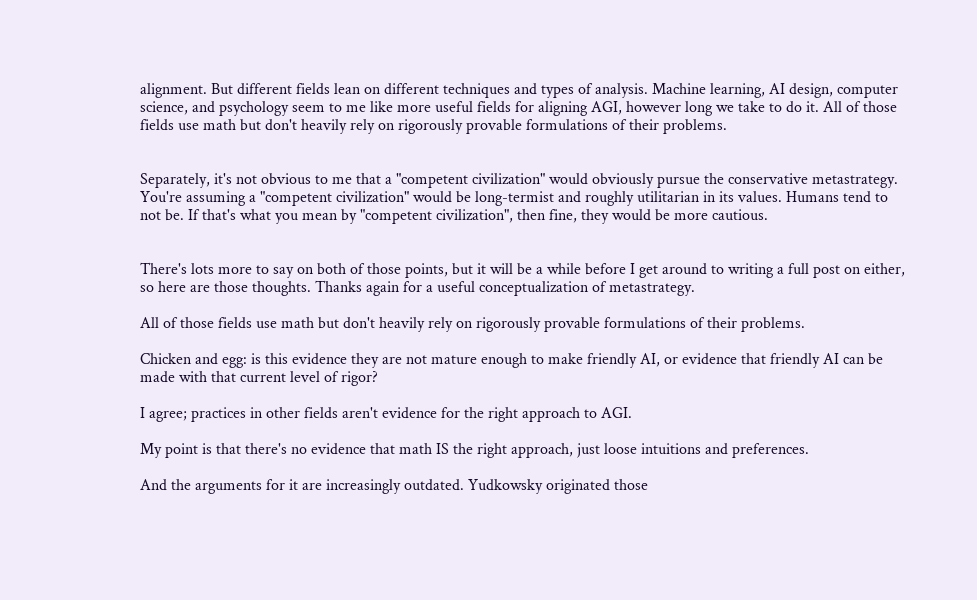alignment. But different fields lean on different techniques and types of analysis. Machine learning, AI design, computer science, and psychology seem to me like more useful fields for aligning AGI, however long we take to do it. All of those fields use math but don't heavily rely on rigorously provable formulations of their problems.


Separately, it's not obvious to me that a "competent civilization" would obviously pursue the conservative metastrategy. You're assuming a "competent civilization" would be long-termist and roughly utilitarian in its values. Humans tend to not be. If that's what you mean by "competent civilization", then fine, they would be more cautious.


There's lots more to say on both of those points, but it will be a while before I get around to writing a full post on either, so here are those thoughts. Thanks again for a useful conceptualization of metastrategy.

All of those fields use math but don't heavily rely on rigorously provable formulations of their problems.

Chicken and egg: is this evidence they are not mature enough to make friendly AI, or evidence that friendly AI can be made with that current level of rigor?

I agree; practices in other fields aren't evidence for the right approach to AGI.

My point is that there's no evidence that math IS the right approach, just loose intuitions and preferences.

And the arguments for it are increasingly outdated. Yudkowsky originated those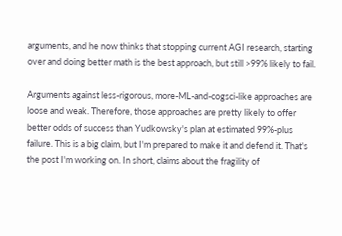arguments, and he now thinks that stopping current AGI research, starting over and doing better math is the best approach, but still >99% likely to fail.

Arguments against less-rigorous, more-ML-and-cogsci-like approaches are loose and weak. Therefore, those approaches are pretty likely to offer better odds of success than Yudkowsky's plan at estimated 99%-plus failure. This is a big claim, but I'm prepared to make it and defend it. That's the post I'm working on. In short, claims about the fragility of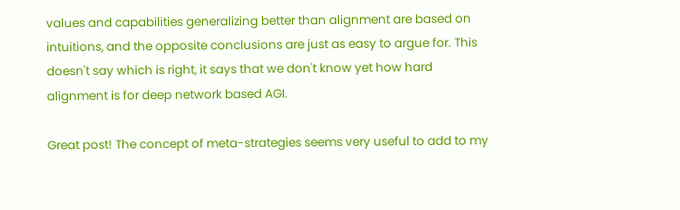values and capabilities generalizing better than alignment are based on intuitions, and the opposite conclusions are just as easy to argue for. This doesn't say which is right, it says that we don't know yet how hard alignment is for deep network based AGI.

Great post! The concept of meta-strategies seems very useful to add to my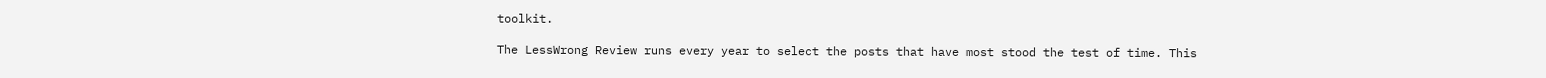toolkit.

The LessWrong Review runs every year to select the posts that have most stood the test of time. This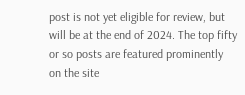post is not yet eligible for review, but will be at the end of 2024. The top fifty or so posts are featured prominently on the site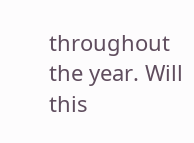throughout the year. Will this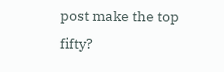post make the top fifty?